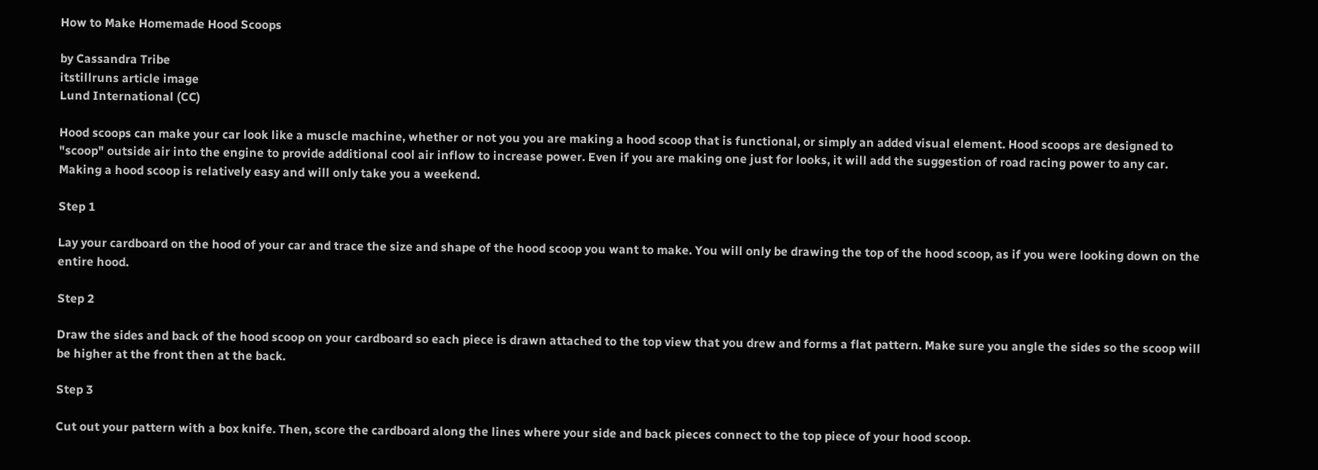How to Make Homemade Hood Scoops

by Cassandra Tribe
itstillruns article image
Lund International (CC)

Hood scoops can make your car look like a muscle machine, whether or not you you are making a hood scoop that is functional, or simply an added visual element. Hood scoops are designed to "scoop" outside air into the engine to provide additional cool air inflow to increase power. Even if you are making one just for looks, it will add the suggestion of road racing power to any car. Making a hood scoop is relatively easy and will only take you a weekend.

Step 1

Lay your cardboard on the hood of your car and trace the size and shape of the hood scoop you want to make. You will only be drawing the top of the hood scoop, as if you were looking down on the entire hood.

Step 2

Draw the sides and back of the hood scoop on your cardboard so each piece is drawn attached to the top view that you drew and forms a flat pattern. Make sure you angle the sides so the scoop will be higher at the front then at the back.

Step 3

Cut out your pattern with a box knife. Then, score the cardboard along the lines where your side and back pieces connect to the top piece of your hood scoop.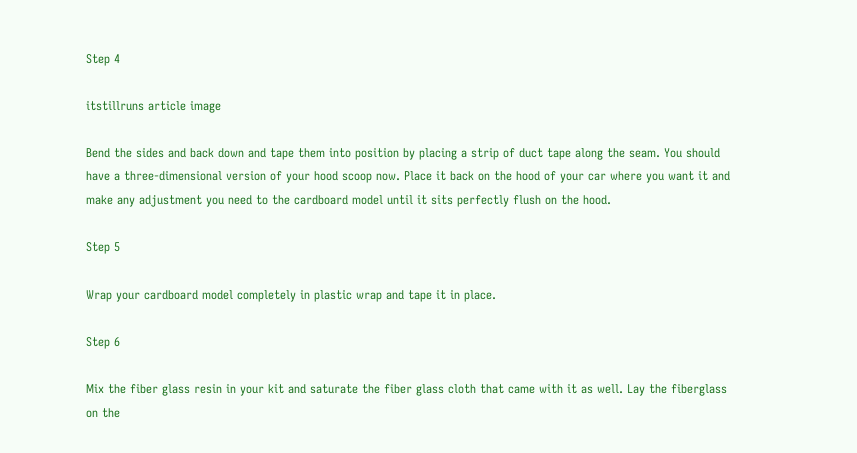Step 4

itstillruns article image

Bend the sides and back down and tape them into position by placing a strip of duct tape along the seam. You should have a three-dimensional version of your hood scoop now. Place it back on the hood of your car where you want it and make any adjustment you need to the cardboard model until it sits perfectly flush on the hood.

Step 5

Wrap your cardboard model completely in plastic wrap and tape it in place.

Step 6

Mix the fiber glass resin in your kit and saturate the fiber glass cloth that came with it as well. Lay the fiberglass on the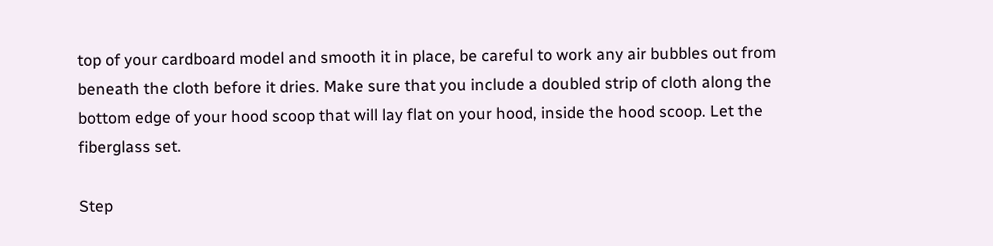top of your cardboard model and smooth it in place, be careful to work any air bubbles out from beneath the cloth before it dries. Make sure that you include a doubled strip of cloth along the bottom edge of your hood scoop that will lay flat on your hood, inside the hood scoop. Let the fiberglass set.

Step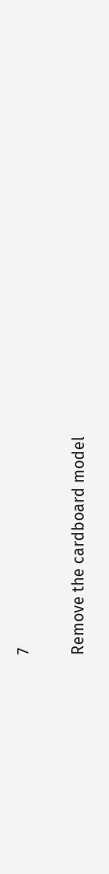7

Remove the cardboard model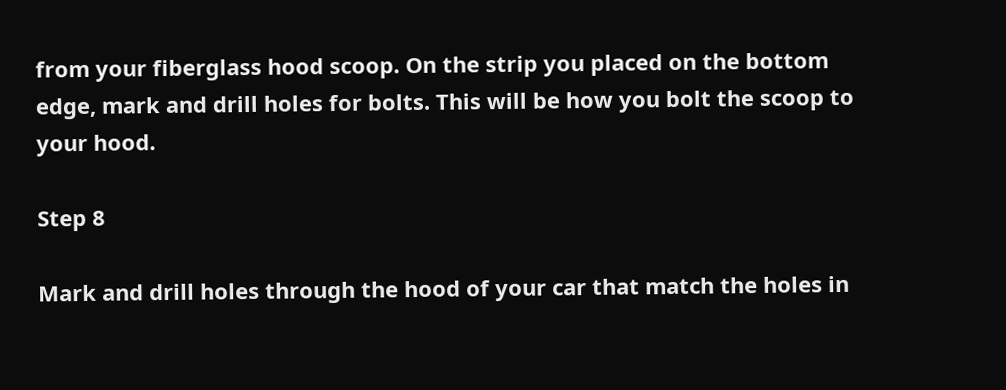from your fiberglass hood scoop. On the strip you placed on the bottom edge, mark and drill holes for bolts. This will be how you bolt the scoop to your hood.

Step 8

Mark and drill holes through the hood of your car that match the holes in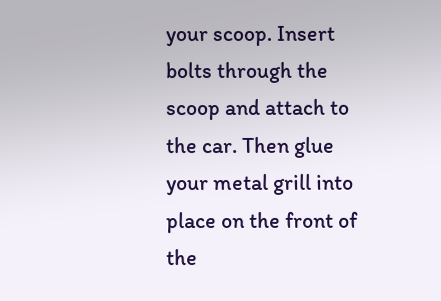your scoop. Insert bolts through the scoop and attach to the car. Then glue your metal grill into place on the front of the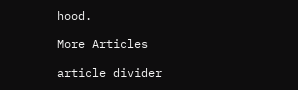hood.

More Articles

article divider